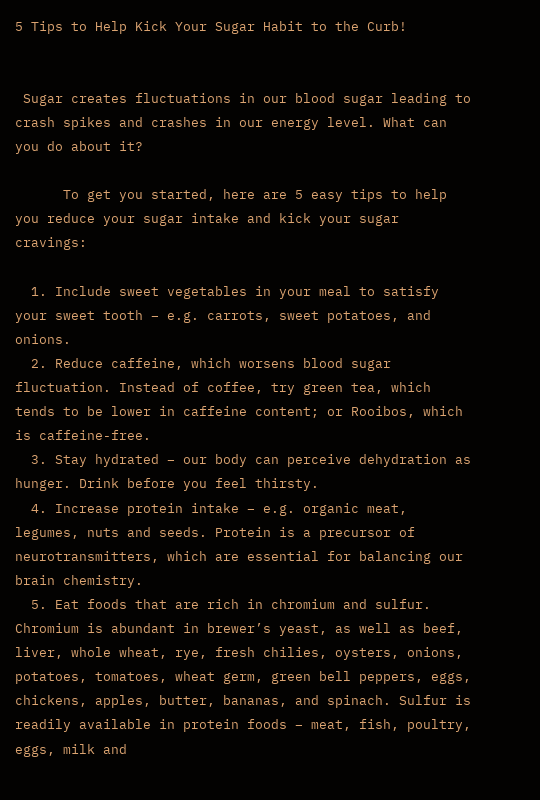5 Tips to Help Kick Your Sugar Habit to the Curb!


 Sugar creates fluctuations in our blood sugar leading to crash spikes and crashes in our energy level. What can you do about it?

      To get you started, here are 5 easy tips to help you reduce your sugar intake and kick your sugar cravings:

  1. Include sweet vegetables in your meal to satisfy your sweet tooth – e.g. carrots, sweet potatoes, and onions.
  2. Reduce caffeine, which worsens blood sugar fluctuation. Instead of coffee, try green tea, which tends to be lower in caffeine content; or Rooibos, which is caffeine-free.
  3. Stay hydrated – our body can perceive dehydration as hunger. Drink before you feel thirsty.
  4. Increase protein intake – e.g. organic meat, legumes, nuts and seeds. Protein is a precursor of neurotransmitters, which are essential for balancing our brain chemistry.
  5. Eat foods that are rich in chromium and sulfur. Chromium is abundant in brewer’s yeast, as well as beef, liver, whole wheat, rye, fresh chilies, oysters, onions, potatoes, tomatoes, wheat germ, green bell peppers, eggs, chickens, apples, butter, bananas, and spinach. Sulfur is readily available in protein foods – meat, fish, poultry, eggs, milk and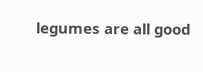legumes are all good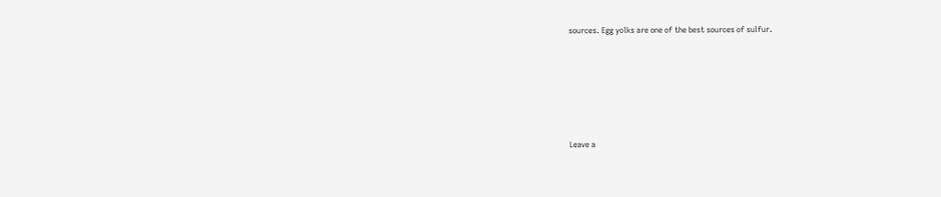sources. Egg yolks are one of the best sources of sulfur.






Leave a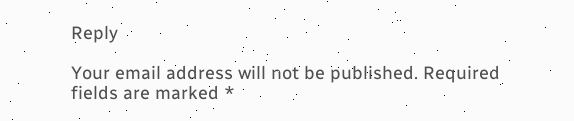Reply

Your email address will not be published. Required fields are marked *